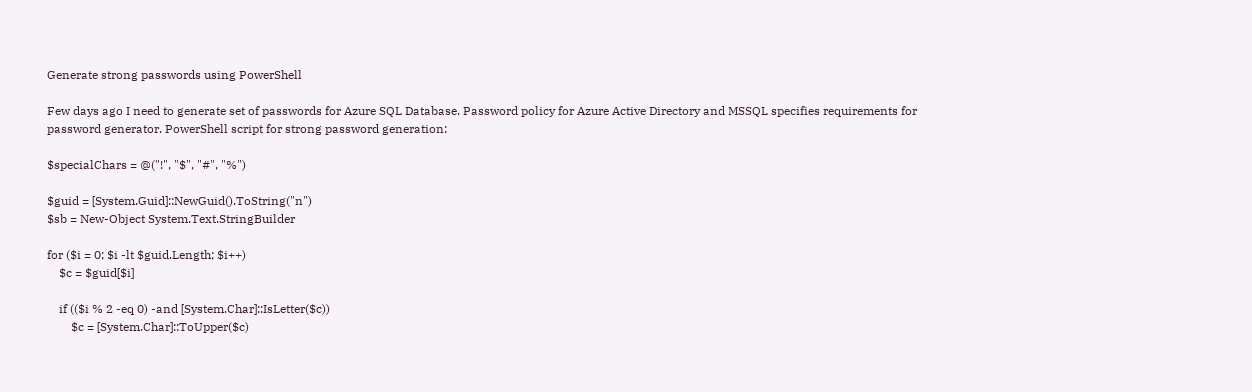Generate strong passwords using PowerShell

Few days ago I need to generate set of passwords for Azure SQL Database. Password policy for Azure Active Directory and MSSQL specifies requirements for password generator. PowerShell script for strong password generation:

$specialChars = @("!", "$", "#", "%")

$guid = [System.Guid]::NewGuid().ToString("n")
$sb = New-Object System.Text.StringBuilder

for ($i = 0; $i -lt $guid.Length; $i++)
    $c = $guid[$i]

    if (($i % 2 -eq 0) -and [System.Char]::IsLetter($c))
        $c = [System.Char]::ToUpper($c)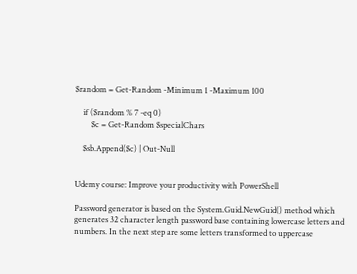$random = Get-Random -Minimum 1 -Maximum 100

    if ($random % 7 -eq 0)
        $c = Get-Random $specialChars

    $sb.Append($c) | Out-Null


Udemy course: Improve your productivity with PowerShell

Password generator is based on the System.Guid.NewGuid() method which generates 32 character length password base containing lowercase letters and numbers. In the next step are some letters transformed to uppercase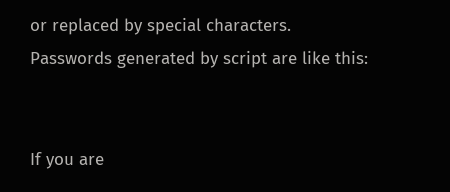or replaced by special characters. Passwords generated by script are like this:


If you are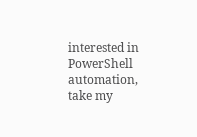interested in PowerShell automation, take my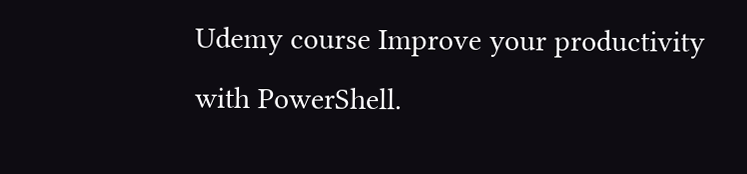Udemy course Improve your productivity with PowerShell.